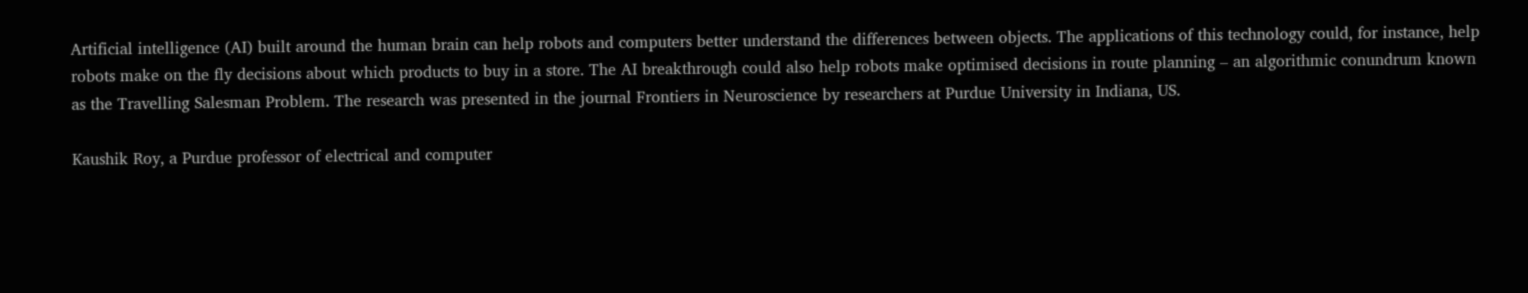Artificial intelligence (AI) built around the human brain can help robots and computers better understand the differences between objects. The applications of this technology could, for instance, help robots make on the fly decisions about which products to buy in a store. The AI breakthrough could also help robots make optimised decisions in route planning – an algorithmic conundrum known as the Travelling Salesman Problem. The research was presented in the journal Frontiers in Neuroscience by researchers at Purdue University in Indiana, US.

Kaushik Roy, a Purdue professor of electrical and computer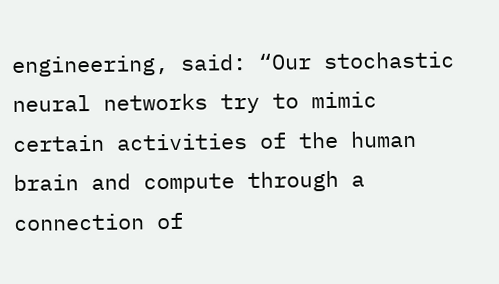engineering, said: “Our stochastic neural networks try to mimic certain activities of the human brain and compute through a connection of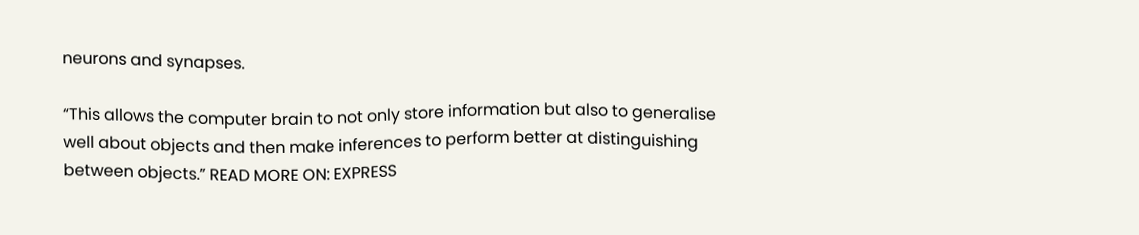neurons and synapses.

“This allows the computer brain to not only store information but also to generalise well about objects and then make inferences to perform better at distinguishing between objects.” READ MORE ON: EXPRESS